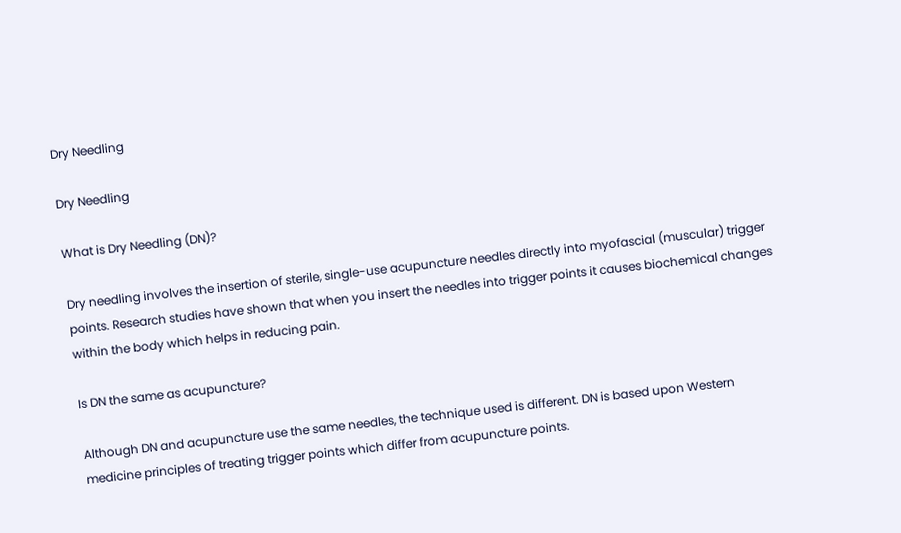Dry Needling

Dry Needling

What is Dry Needling (DN)?

Dry needling involves the insertion of sterile, single-use acupuncture needles directly into myofascial (muscular) trigger points. Research studies have shown that when you insert the needles into trigger points it causes biochemical changes within the body which helps in reducing pain.

Is DN the same as acupuncture?

Although DN and acupuncture use the same needles, the technique used is different. DN is based upon Western medicine principles of treating trigger points which differ from acupuncture points.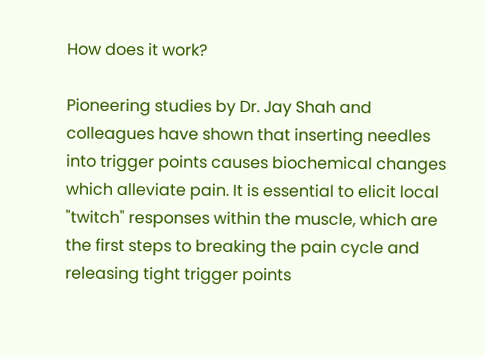How does it work?

Pioneering studies by Dr. Jay Shah and colleagues have shown that inserting needles into trigger points causes biochemical changes which alleviate pain. It is essential to elicit local "twitch" responses within the muscle, which are the first steps to breaking the pain cycle and releasing tight trigger points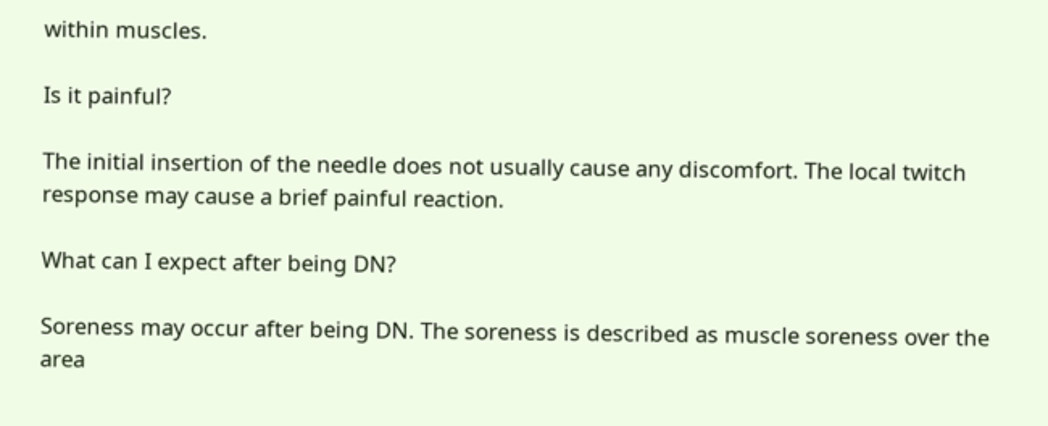within muscles.

Is it painful?

The initial insertion of the needle does not usually cause any discomfort. The local twitch response may cause a brief painful reaction.

What can I expect after being DN?

Soreness may occur after being DN. The soreness is described as muscle soreness over the area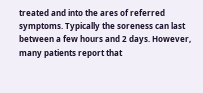treated and into the ares of referred symptoms. Typically the soreness can last between a few hours and 2 days. However, many patients report that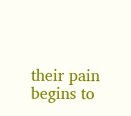their pain begins to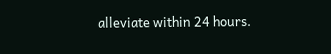alleviate within 24 hours.